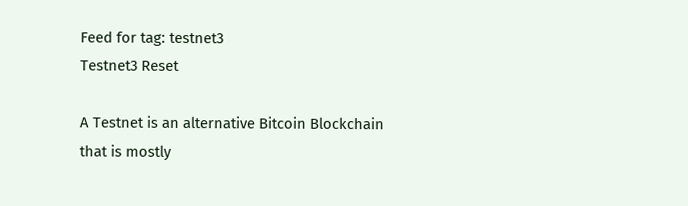Feed for tag: testnet3
Testnet3 Reset

A Testnet is an alternative Bitcoin Blockchain that is mostly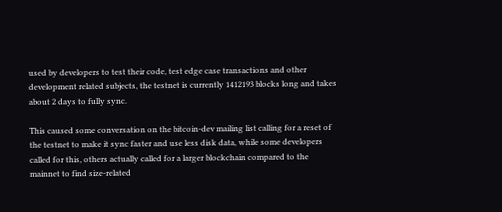used by developers to test their code, test edge case transactions and other development related subjects, the testnet is currently 1412193 blocks long and takes about 2 days to fully sync.

This caused some conversation on the bitcoin-dev mailing list calling for a reset of the testnet to make it sync faster and use less disk data, while some developers called for this, others actually called for a larger blockchain compared to the mainnet to find size-related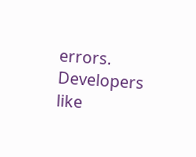errors. Developers like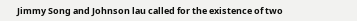Jimmy Song and Johnson lau called for the existence of two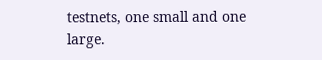testnets, one small and one large.